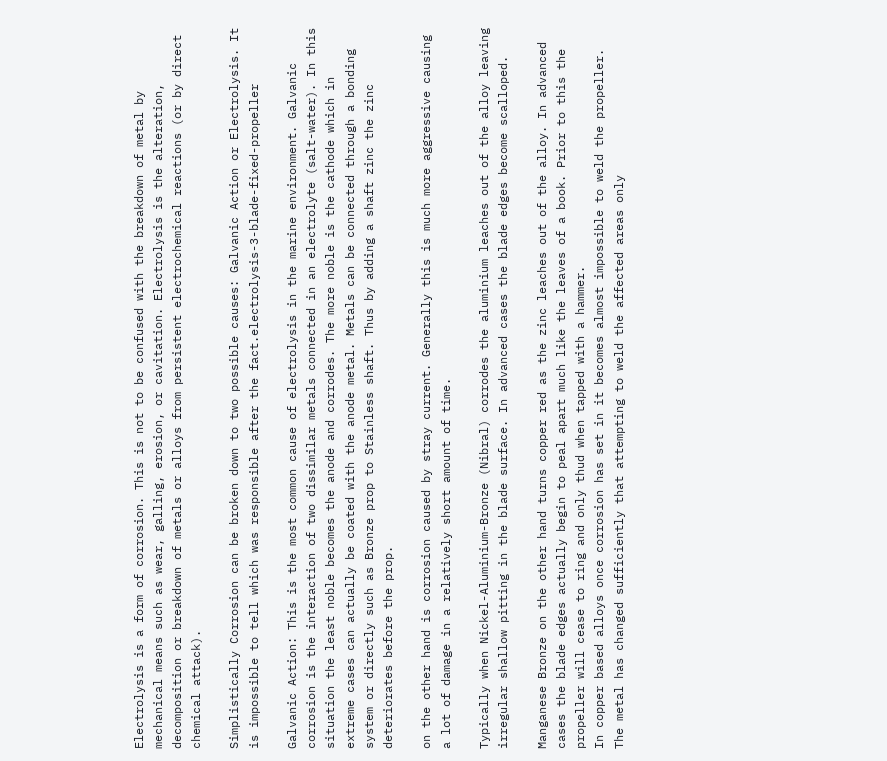Electrolysis is a form of corrosion. This is not to be confused with the breakdown of metal by mechanical means such as wear, galling, erosion, or cavitation. Electrolysis is the alteration, decomposition or breakdown of metals or alloys from persistent electrochemical reactions (or by direct chemical attack).

Simplistically Corrosion can be broken down to two possible causes: Galvanic Action or Electrolysis. It is impossible to tell which was responsible after the fact.electrolysis-3-blade-fixed-propeller

Galvanic Action: This is the most common cause of electrolysis in the marine environment. Galvanic corrosion is the interaction of two dissimilar metals connected in an electrolyte (salt-water). In this situation the least noble becomes the anode and corrodes. The more noble is the cathode which in extreme cases can actually be coated with the anode metal. Metals can be connected through a bonding system or directly such as Bronze prop to Stainless shaft. Thus by adding a shaft zinc the zinc deteriorates before the prop.

on the other hand is corrosion caused by stray current. Generally this is much more aggressive causing a lot of damage in a relatively short amount of time.

Typically when Nickel-Aluminium-Bronze (Nibral) corrodes the aluminium leaches out of the alloy leaving irregular shallow pitting in the blade surface. In advanced cases the blade edges become scalloped.

Manganese Bronze on the other hand turns copper red as the zinc leaches out of the alloy. In advanced cases the blade edges actually begin to peal apart much like the leaves of a book. Prior to this the propeller will cease to ring and only thud when tapped with a hammer.
In copper based alloys once corrosion has set in it becomes almost impossible to weld the propeller. The metal has changed sufficiently that attempting to weld the affected areas only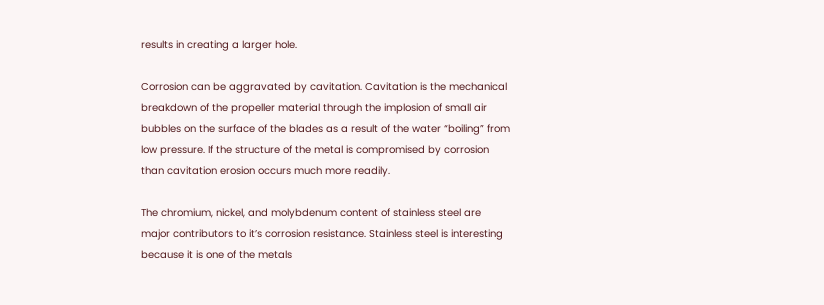results in creating a larger hole.

Corrosion can be aggravated by cavitation. Cavitation is the mechanical breakdown of the propeller material through the implosion of small air bubbles on the surface of the blades as a result of the water “boiling” from low pressure. If the structure of the metal is compromised by corrosion than cavitation erosion occurs much more readily.

The chromium, nickel, and molybdenum content of stainless steel are major contributors to it’s corrosion resistance. Stainless steel is interesting because it is one of the metals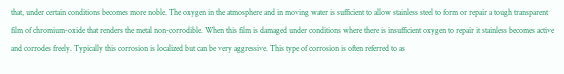that, under certain conditions becomes more noble. The oxygen in the atmosphere and in moving water is sufficient to allow stainless steel to form or repair a tough transparent film of chromium-oxide that renders the metal non-corrodible. When this film is damaged under conditions where there is insufficient oxygen to repair it stainless becomes active and corrodes freely. Typically this corrosion is localized but can be very aggressive. This type of corrosion is often referred to as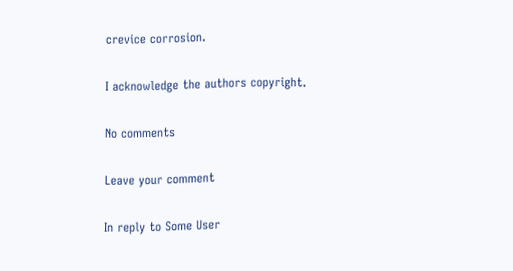crevice corrosion.

I acknowledge the authors copyright.

No comments

Leave your comment

In reply to Some User